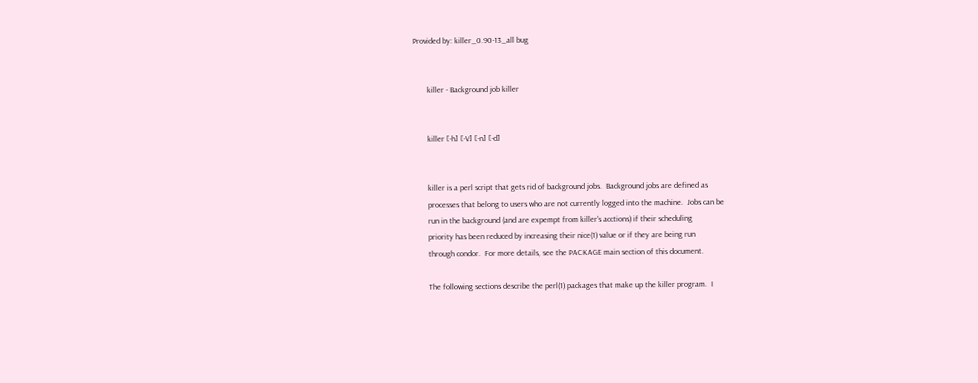Provided by: killer_0.90-13_all bug


       killer - Background job killer


       killer [-h] [-V] [-n] [-d]


       killer is a perl script that gets rid of background jobs.  Background jobs are defined as
       processes that belong to users who are not currently logged into the machine.  Jobs can be
       run in the background (and are expempt from killer's acctions) if their scheduling
       priority has been reduced by increasing their nice(1) value or if they are being run
       through condor.  For more details, see the PACKAGE main section of this document.

       The following sections describe the perl(1) packages that make up the killer program.  I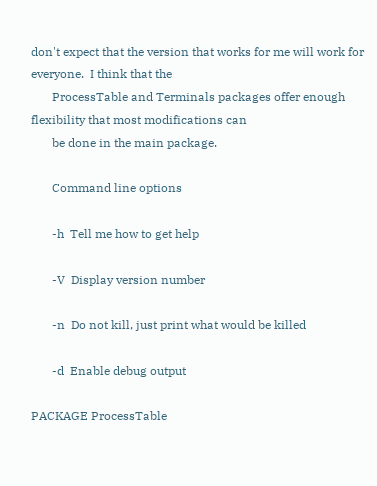don't expect that the version that works for me will work for everyone.  I think that the
       ProcessTable and Terminals packages offer enough flexibility that most modifications can
       be done in the main package.

       Command line options

       -h  Tell me how to get help

       -V  Display version number

       -n  Do not kill, just print what would be killed

       -d  Enable debug output

PACKAGE ProcessTable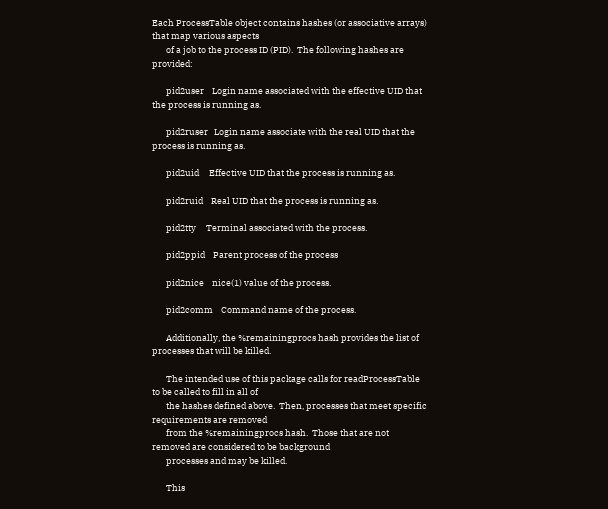Each ProcessTable object contains hashes (or associative arrays) that map various aspects
       of a job to the process ID (PID).  The following hashes are provided:

       pid2user    Login name associated with the effective UID that the process is running as.

       pid2ruser   Login name associate with the real UID that the process is running as.

       pid2uid     Effective UID that the process is running as.

       pid2ruid    Real UID that the process is running as.

       pid2tty     Terminal associated with the process.

       pid2ppid    Parent process of the process

       pid2nice    nice(1) value of the process.

       pid2comm    Command name of the process.

       Additionally, the %remainingprocs hash provides the list of processes that will be killed.

       The intended use of this package calls for readProcessTable to be called to fill in all of
       the hashes defined above.  Then, processes that meet specific requirements are removed
       from the %remainingprocs hash.  Those that are not removed are considered to be background
       processes and may be killed.

       This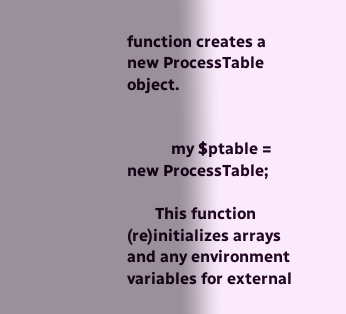function creates a new ProcessTable object.


           my $ptable = new ProcessTable;

       This function (re)initializes arrays and any environment variables for external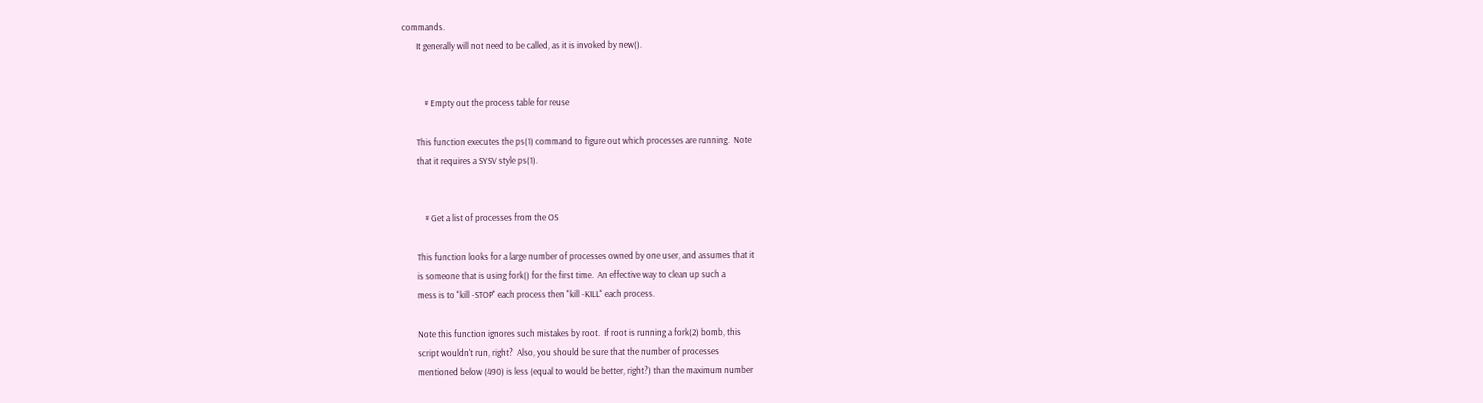commands.
       It generally will not need to be called, as it is invoked by new().


           # Empty out the process table for reuse

       This function executes the ps(1) command to figure out which processes are running.  Note
       that it requires a SYSV style ps(1).


           # Get a list of processes from the OS

       This function looks for a large number of processes owned by one user, and assumes that it
       is someone that is using fork() for the first time.  An effective way to clean up such a
       mess is to "kill -STOP" each process then "kill -KILL" each process.

       Note this function ignores such mistakes by root.  If root is running a fork(2) bomb, this
       script wouldn't run, right?  Also, you should be sure that the number of processes
       mentioned below (490) is less (equal to would be better, right?) than the maximum number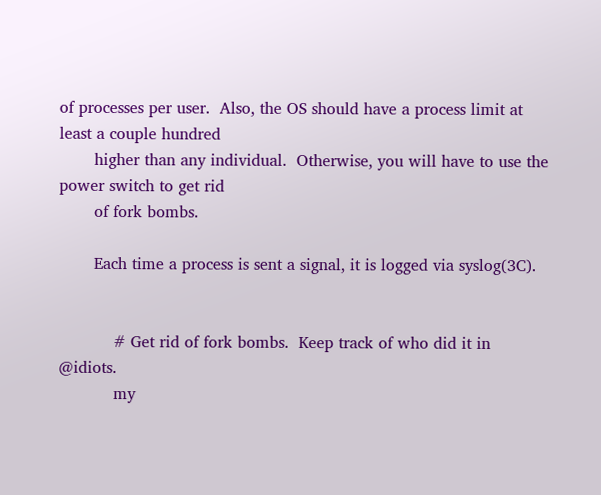of processes per user.  Also, the OS should have a process limit at least a couple hundred
       higher than any individual.  Otherwise, you will have to use the power switch to get rid
       of fork bombs.

       Each time a process is sent a signal, it is logged via syslog(3C).


           # Get rid of fork bombs.  Keep track of who did it in @idiots.
           my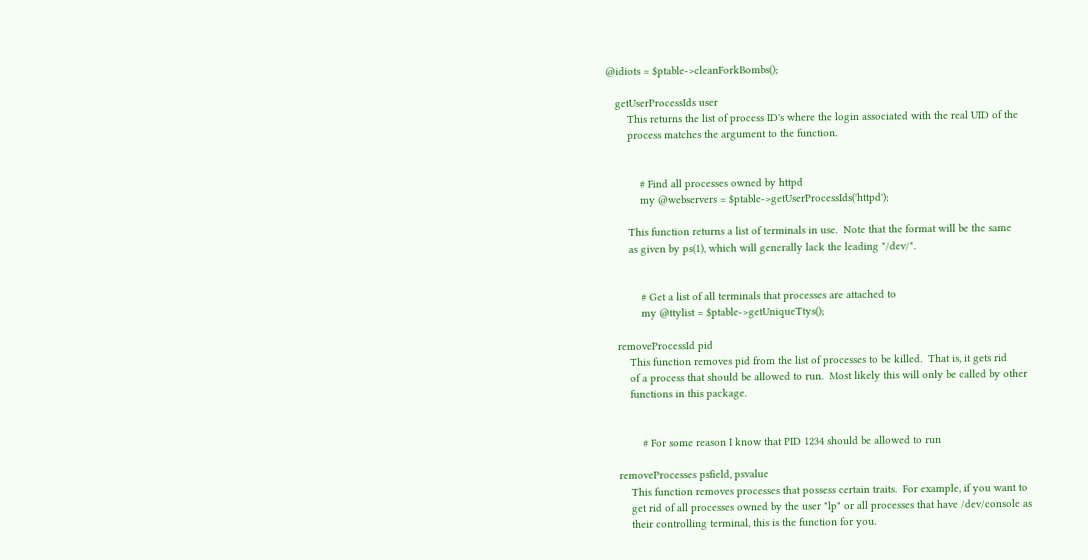@idiots = $ptable->cleanForkBombs();

   getUserProcessIds user
       This returns the list of process ID's where the login associated with the real UID of the
       process matches the argument to the function.


           # Find all processes owned by httpd
           my @webservers = $ptable->getUserProcessIds('httpd');

       This function returns a list of terminals in use.  Note that the format will be the same
       as given by ps(1), which will generally lack the leading "/dev/".


           # Get a list of all terminals that processes are attached to
           my @ttylist = $ptable->getUniqueTtys();

   removeProcessId pid
       This function removes pid from the list of processes to be killed.  That is, it gets rid
       of a process that should be allowed to run.  Most likely this will only be called by other
       functions in this package.


           # For some reason I know that PID 1234 should be allowed to run

   removeProcesses psfield, psvalue
       This function removes processes that possess certain traits.  For example, if you want to
       get rid of all processes owned by the user "lp" or all processes that have /dev/console as
       their controlling terminal, this is the function for you.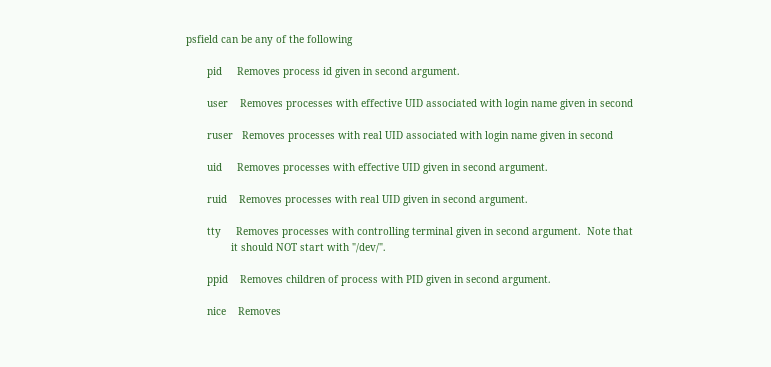psfield can be any of the following

       pid     Removes process id given in second argument.

       user    Removes processes with effective UID associated with login name given in second

       ruser   Removes processes with real UID associated with login name given in second

       uid     Removes processes with effective UID given in second argument.

       ruid    Removes processes with real UID given in second argument.

       tty     Removes processes with controlling terminal given in second argument.  Note that
               it should NOT start with "/dev/".

       ppid    Removes children of process with PID given in second argument.

       nice    Removes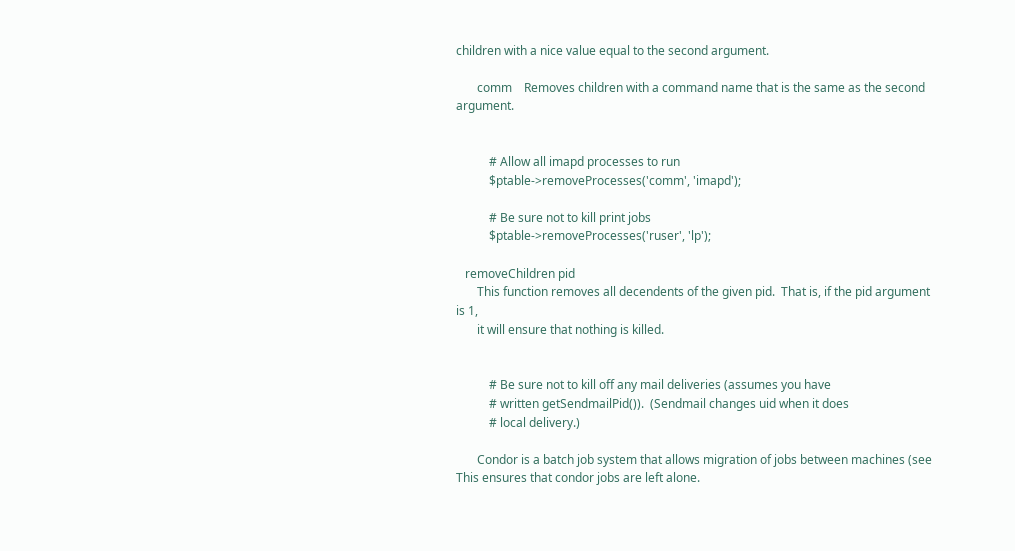children with a nice value equal to the second argument.

       comm    Removes children with a command name that is the same as the second argument.


           # Allow all imapd processes to run
           $ptable->removeProcesses('comm', 'imapd');

           # Be sure not to kill print jobs
           $ptable->removeProcesses('ruser', 'lp');

   removeChildren pid
       This function removes all decendents of the given pid.  That is, if the pid argument is 1,
       it will ensure that nothing is killed.


           # Be sure not to kill off any mail deliveries (assumes you have
           # written getSendmailPid()).  (Sendmail changes uid when it does
           # local delivery.)

       Condor is a batch job system that allows migration of jobs between machines (see  This ensures that condor jobs are left alone.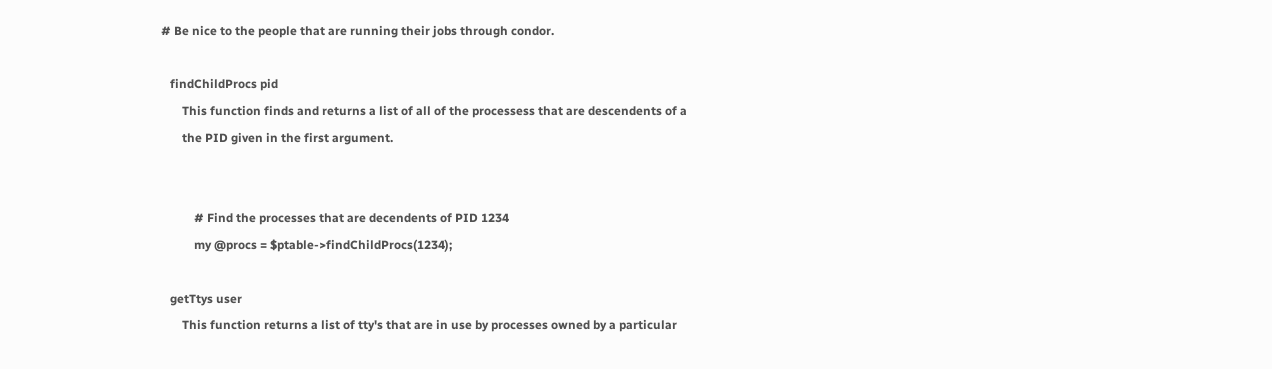# Be nice to the people that are running their jobs through condor.

   findChildProcs pid
       This function finds and returns a list of all of the processess that are descendents of a
       the PID given in the first argument.


           # Find the processes that are decendents of PID 1234
           my @procs = $ptable->findChildProcs(1234);

   getTtys user
       This function returns a list of tty's that are in use by processes owned by a particular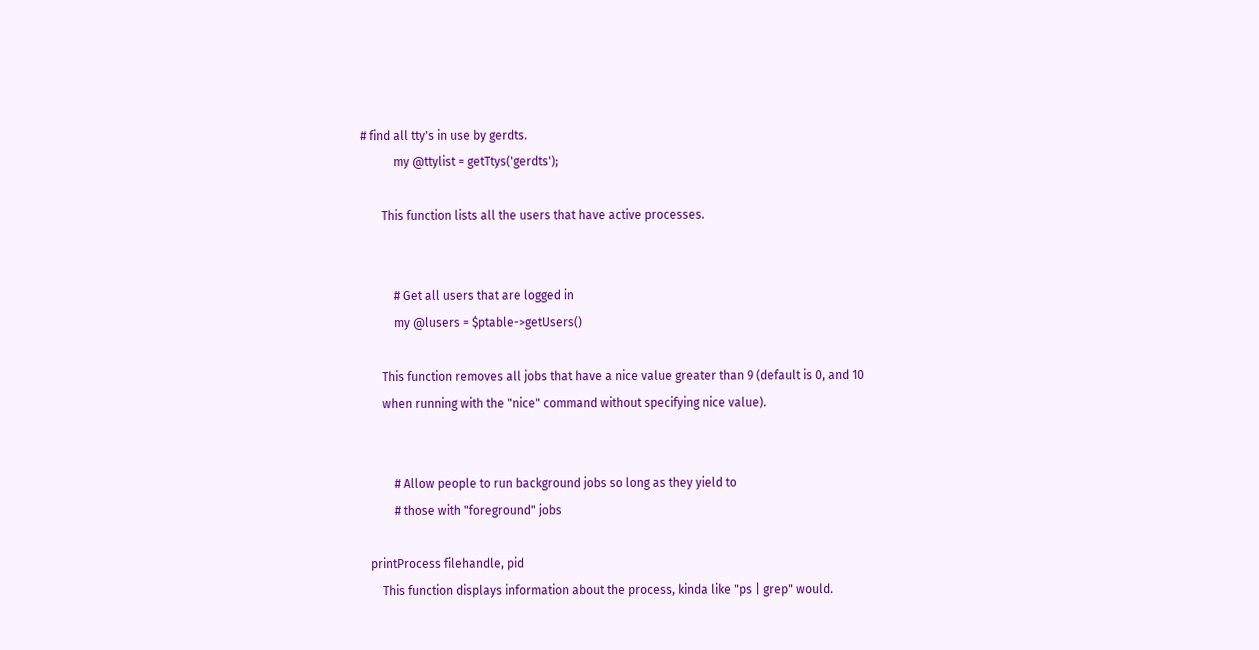# find all tty's in use by gerdts.
           my @ttylist = getTtys('gerdts');

       This function lists all the users that have active processes.


           # Get all users that are logged in
           my @lusers = $ptable->getUsers()

       This function removes all jobs that have a nice value greater than 9 (default is 0, and 10
       when running with the "nice" command without specifying nice value).


           # Allow people to run background jobs so long as they yield to
           # those with "foreground" jobs

   printProcess filehandle, pid
       This function displays information about the process, kinda like "ps | grep" would.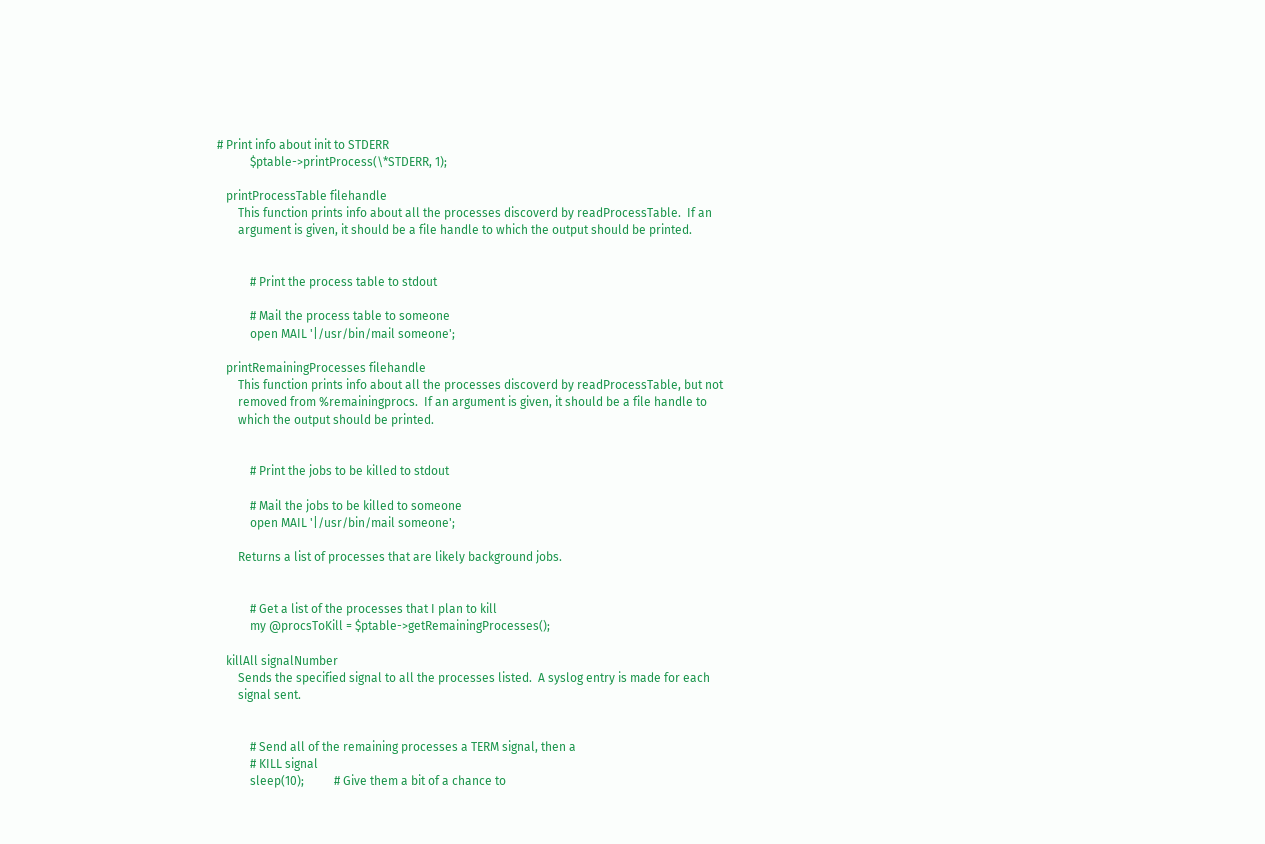# Print info about init to STDERR
           $ptable->printProcess(\*STDERR, 1);

   printProcessTable filehandle
       This function prints info about all the processes discoverd by readProcessTable.  If an
       argument is given, it should be a file handle to which the output should be printed.


           # Print the process table to stdout

           # Mail the process table to someone
           open MAIL '|/usr/bin/mail someone';

   printRemainingProcesses filehandle
       This function prints info about all the processes discoverd by readProcessTable, but not
       removed from %remainingprocs.  If an argument is given, it should be a file handle to
       which the output should be printed.


           # Print the jobs to be killed to stdout

           # Mail the jobs to be killed to someone
           open MAIL '|/usr/bin/mail someone';

       Returns a list of processes that are likely background jobs.


           # Get a list of the processes that I plan to kill
           my @procsToKill = $ptable->getRemainingProcesses();

   killAll signalNumber
       Sends the specified signal to all the processes listed.  A syslog entry is made for each
       signal sent.


           # Send all of the remaining processes a TERM signal, then a
           # KILL signal
           sleep(10);          # Give them a bit of a chance to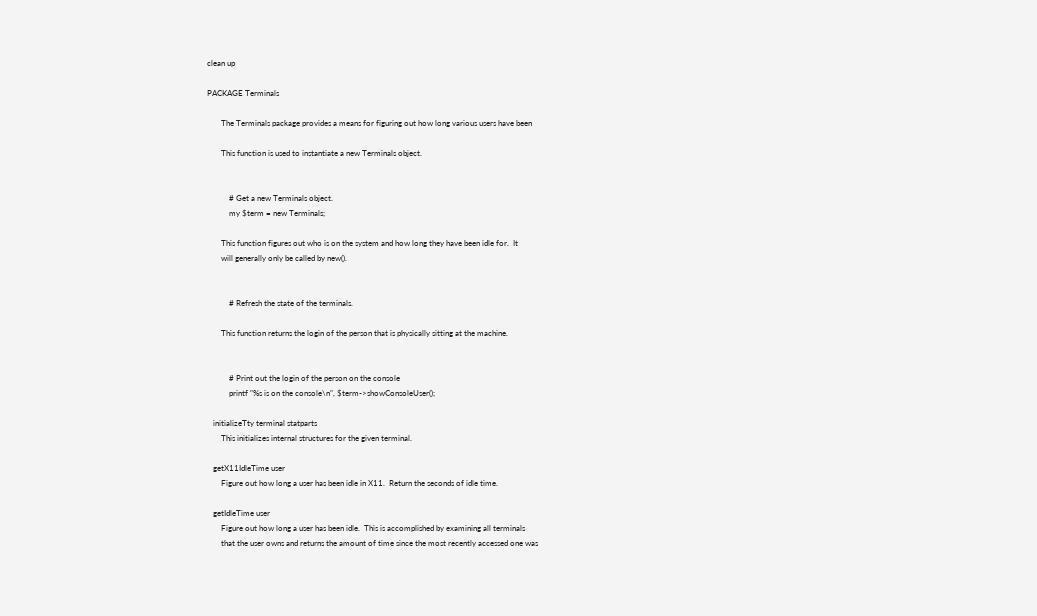clean up

PACKAGE Terminals

       The Terminals package provides a means for figuring out how long various users have been

       This function is used to instantiate a new Terminals object.


           # Get a new Terminals object.
           my $term = new Terminals;

       This function figures out who is on the system and how long they have been idle for.  It
       will generally only be called by new().


           # Refresh the state of the terminals.

       This function returns the login of the person that is physically sitting at the machine.


           # Print out the login of the person on the console
           printf "%s is on the console\n", $term->showConsoleUser();

   initializeTty terminal statparts
       This initializes internal structures for the given terminal.

   getX11IdleTime user
       Figure out how long a user has been idle in X11.  Return the seconds of idle time.

   getIdleTime user
       Figure out how long a user has been idle.  This is accomplished by examining all terminals
       that the user owns and returns the amount of time since the most recently accessed one was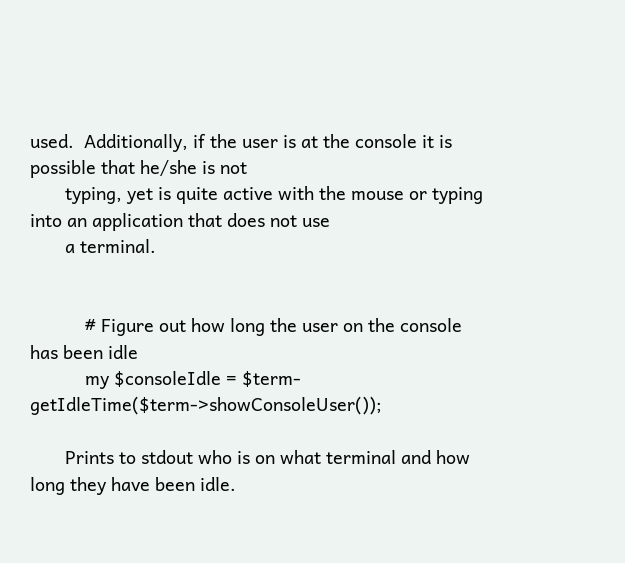used.  Additionally, if the user is at the console it is possible that he/she is not
       typing, yet is quite active with the mouse or typing into an application that does not use
       a terminal.


           # Figure out how long the user on the console has been idle
           my $consoleIdle = $term-getIdleTime($term->showConsoleUser());

       Prints to stdout who is on what terminal and how long they have been idle.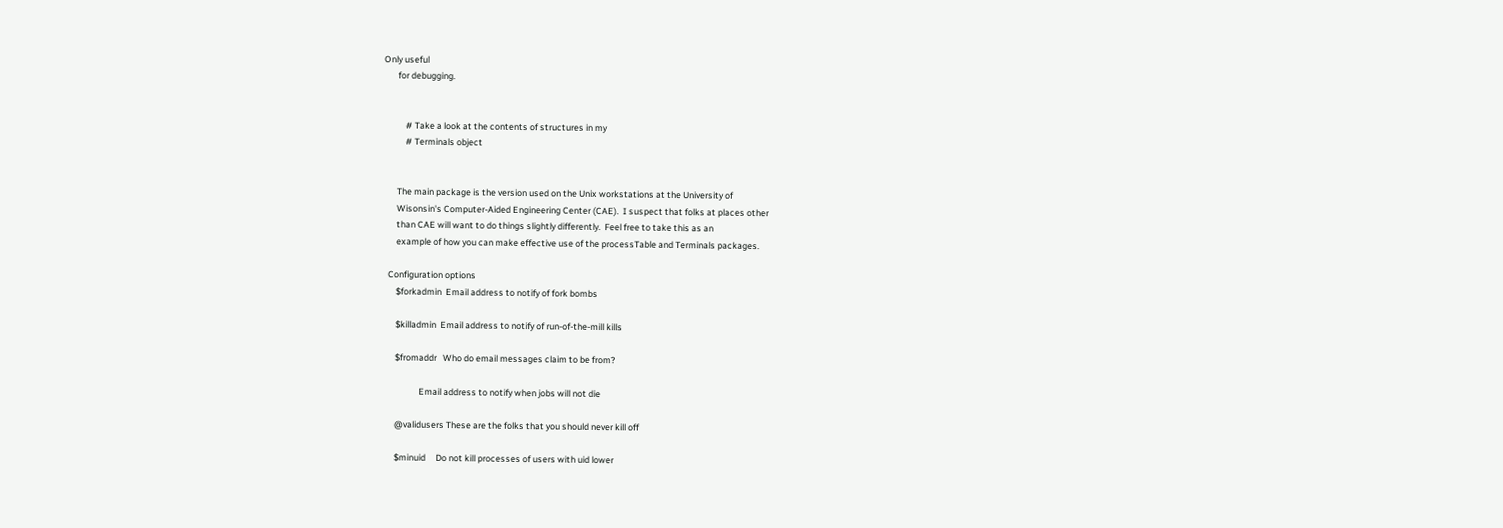Only useful
       for debugging.


           # Take a look at the contents of structures in my
           # Terminals object


       The main package is the version used on the Unix workstations at the University of
       Wisonsin's Computer-Aided Engineering Center (CAE).  I suspect that folks at places other
       than CAE will want to do things slightly differently.  Feel free to take this as an
       example of how you can make effective use of the processTable and Terminals packages.

   Configuration options
       $forkadmin  Email address to notify of fork bombs

       $killadmin  Email address to notify of run-of-the-mill kills

       $fromaddr   Who do email messages claim to be from?

                   Email address to notify when jobs will not die

       @validusers These are the folks that you should never kill off

       $minuid     Do not kill processes of users with uid lower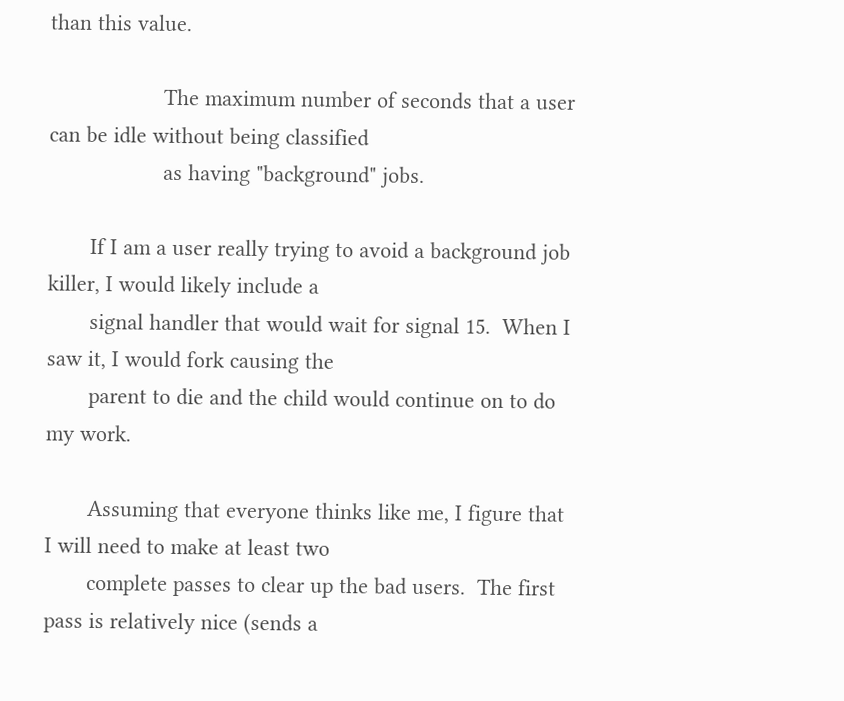than this value.

                   The maximum number of seconds that a user can be idle without being classified
                   as having "background" jobs.

       If I am a user really trying to avoid a background job killer, I would likely include a
       signal handler that would wait for signal 15.  When I saw it, I would fork causing the
       parent to die and the child would continue on to do my work.

       Assuming that everyone thinks like me, I figure that I will need to make at least two
       complete passes to clear up the bad users.  The first pass is relatively nice (sends a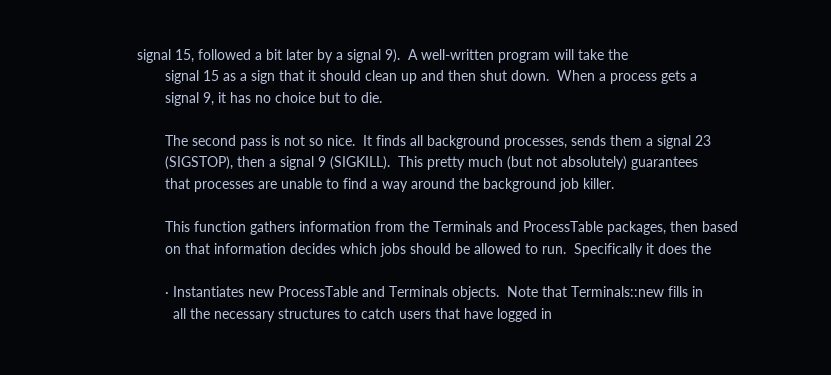signal 15, followed a bit later by a signal 9).  A well-written program will take the
       signal 15 as a sign that it should clean up and then shut down.  When a process gets a
       signal 9, it has no choice but to die.

       The second pass is not so nice.  It finds all background processes, sends them a signal 23
       (SIGSTOP), then a signal 9 (SIGKILL).  This pretty much (but not absolutely) guarantees
       that processes are unable to find a way around the background job killer.

       This function gathers information from the Terminals and ProcessTable packages, then based
       on that information decides which jobs should be allowed to run.  Specifically it does the

       · Instantiates new ProcessTable and Terminals objects.  Note that Terminals::new fills in
         all the necessary structures to catch users that have logged in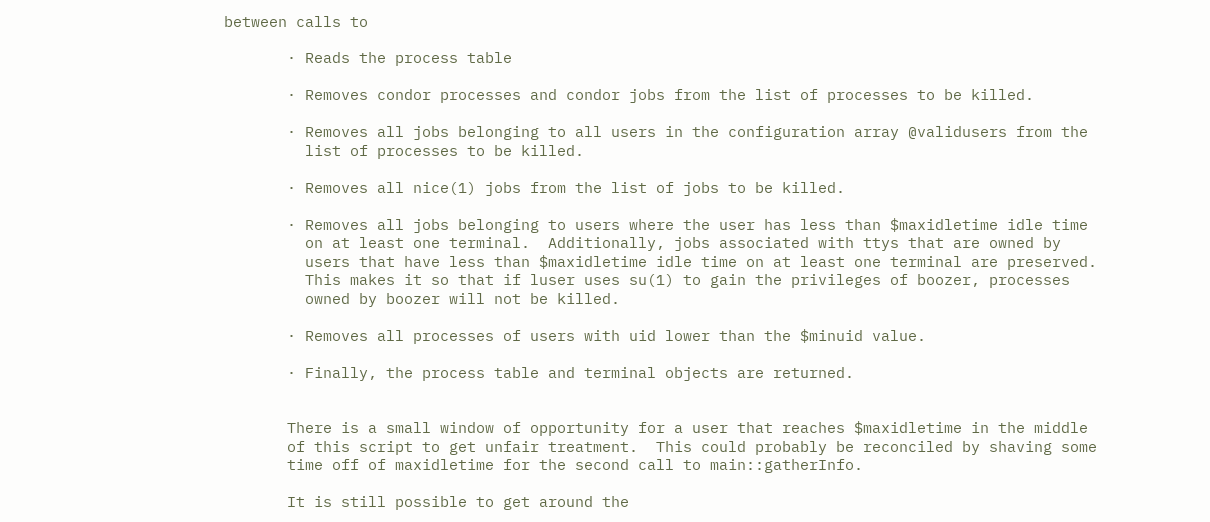between calls to

       · Reads the process table

       · Removes condor processes and condor jobs from the list of processes to be killed.

       · Removes all jobs belonging to all users in the configuration array @validusers from the
         list of processes to be killed.

       · Removes all nice(1) jobs from the list of jobs to be killed.

       · Removes all jobs belonging to users where the user has less than $maxidletime idle time
         on at least one terminal.  Additionally, jobs associated with ttys that are owned by
         users that have less than $maxidletime idle time on at least one terminal are preserved.
         This makes it so that if luser uses su(1) to gain the privileges of boozer, processes
         owned by boozer will not be killed.

       · Removes all processes of users with uid lower than the $minuid value.

       · Finally, the process table and terminal objects are returned.


       There is a small window of opportunity for a user that reaches $maxidletime in the middle
       of this script to get unfair treatment.  This could probably be reconciled by shaving some
       time off of maxidletime for the second call to main::gatherInfo.

       It is still possible to get around the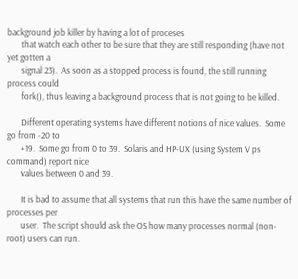background job killer by having a lot of proceses
       that watch each other to be sure that they are still responding (have not yet gotten a
       signal 23).  As soon as a stopped process is found, the still running process could
       fork(), thus leaving a background process that is not going to be killed.

       Different operating systems have different notions of nice values.  Some go from -20 to
       +19.  Some go from 0 to 39.  Solaris and HP-UX (using System V ps command) report nice
       values between 0 and 39.

       It is bad to assume that all systems that run this have the same number of processes per
       user.  The script should ask the OS how many processes normal (non-root) users can run.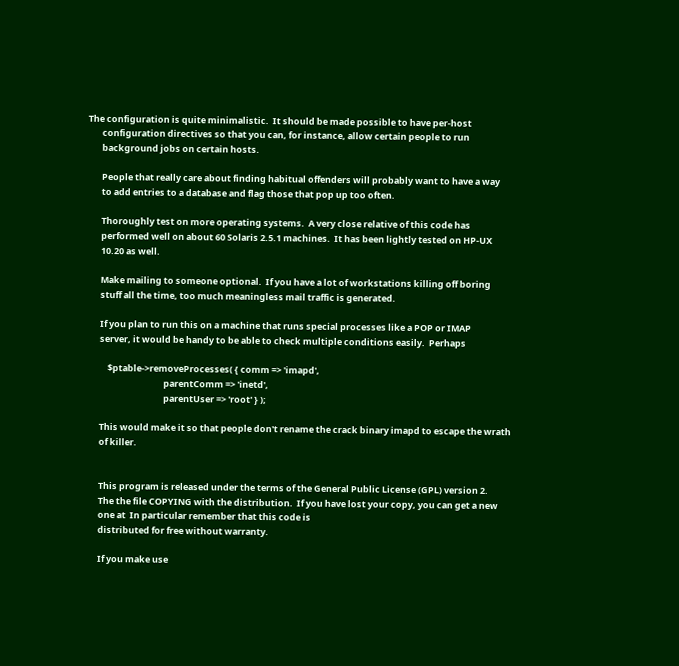The configuration is quite minimalistic.  It should be made possible to have per-host
       configuration directives so that you can, for instance, allow certain people to run
       background jobs on certain hosts.

       People that really care about finding habitual offenders will probably want to have a way
       to add entries to a database and flag those that pop up too often.

       Thoroughly test on more operating systems.  A very close relative of this code has
       performed well on about 60 Solaris 2.5.1 machines.  It has been lightly tested on HP-UX
       10.20 as well.

       Make mailing to someone optional.  If you have a lot of workstations killing off boring
       stuff all the time, too much meaningless mail traffic is generated.

       If you plan to run this on a machine that runs special processes like a POP or IMAP
       server, it would be handy to be able to check multiple conditions easily.  Perhaps

           $ptable->removeProcesses( { comm => 'imapd',
                                       parentComm => 'inetd',
                                       parentUser => 'root' } );

       This would make it so that people don't rename the crack binary imapd to escape the wrath
       of killer.


       This program is released under the terms of the General Public License (GPL) version 2.
       The the file COPYING with the distribution.  If you have lost your copy, you can get a new
       one at  In particular remember that this code is
       distributed for free without warranty.

       If you make use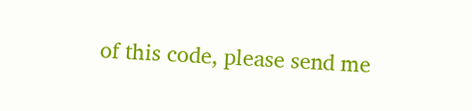of this code, please send me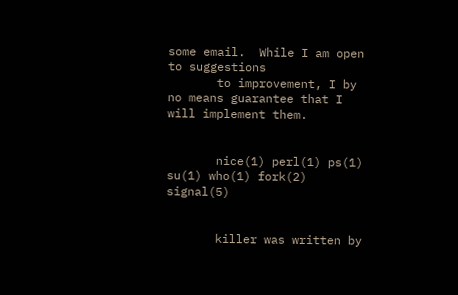some email.  While I am open to suggestions
       to improvement, I by no means guarantee that I will implement them.


       nice(1) perl(1) ps(1) su(1) who(1) fork(2) signal(5)


       killer was written by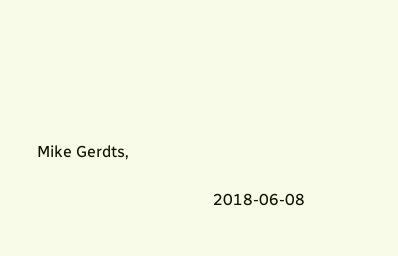Mike Gerdts,

                                            2018-06-08